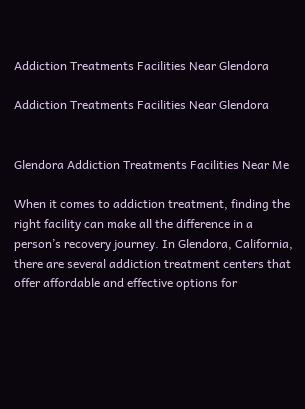Addiction Treatments Facilities Near Glendora

Addiction Treatments Facilities Near Glendora


Glendora Addiction Treatments Facilities Near Me

When it comes to addiction treatment, finding the right facility can make all the difference in a person’s recovery journey. In Glendora, California, there are several addiction treatment centers that offer affordable and effective options for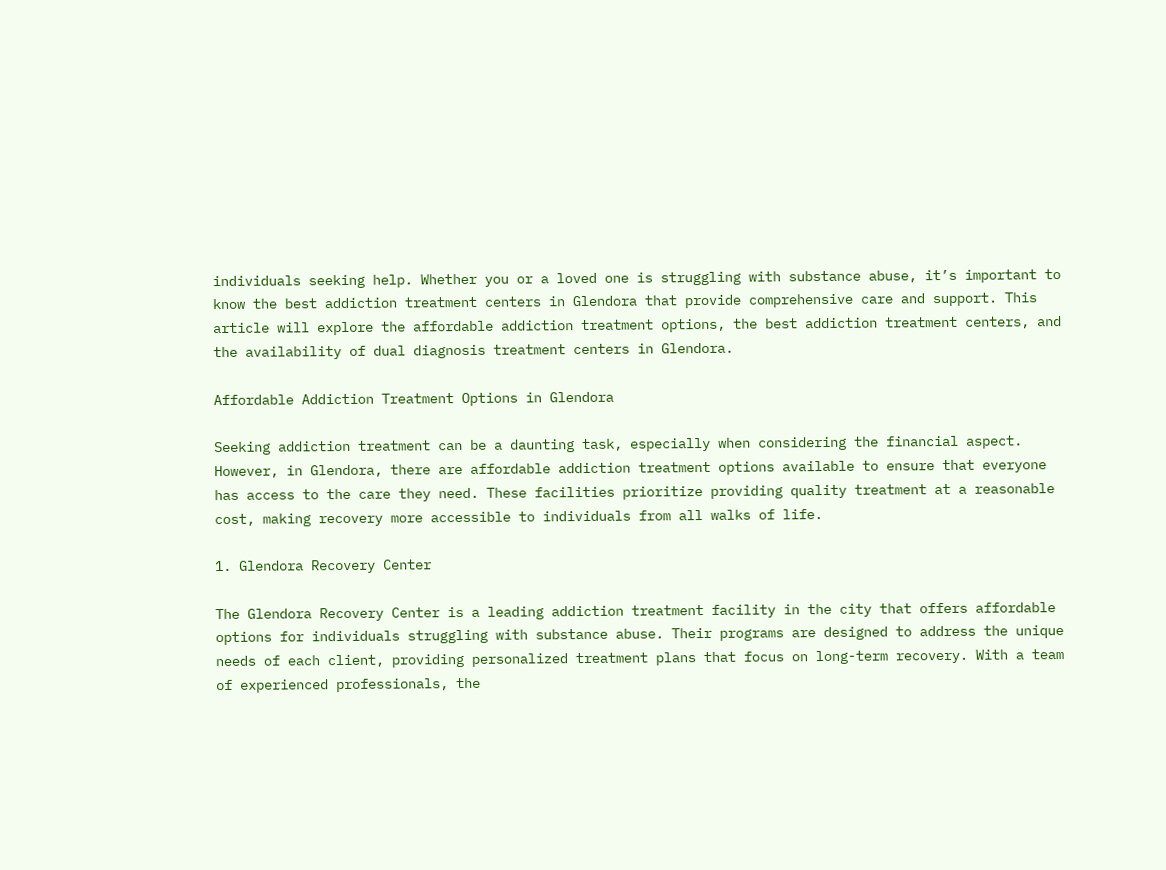individuals seeking help. Whether you or a loved one is struggling with substance abuse, it’s important to know the best addiction treatment centers in Glendora that provide comprehensive care and support. This article will explore the affordable addiction treatment options, the best addiction treatment centers, and the availability of dual diagnosis treatment centers in Glendora.

Affordable Addiction Treatment Options in Glendora

Seeking addiction treatment can be a daunting task, especially when considering the financial aspect. However, in Glendora, there are affordable addiction treatment options available to ensure that everyone has access to the care they need. These facilities prioritize providing quality treatment at a reasonable cost, making recovery more accessible to individuals from all walks of life.

1. Glendora Recovery Center

The Glendora Recovery Center is a leading addiction treatment facility in the city that offers affordable options for individuals struggling with substance abuse. Their programs are designed to address the unique needs of each client, providing personalized treatment plans that focus on long-term recovery. With a team of experienced professionals, the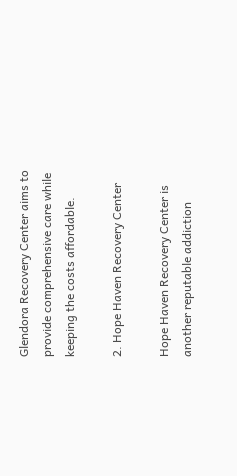Glendora Recovery Center aims to provide comprehensive care while keeping the costs affordable.

2. Hope Haven Recovery Center

Hope Haven Recovery Center is another reputable addiction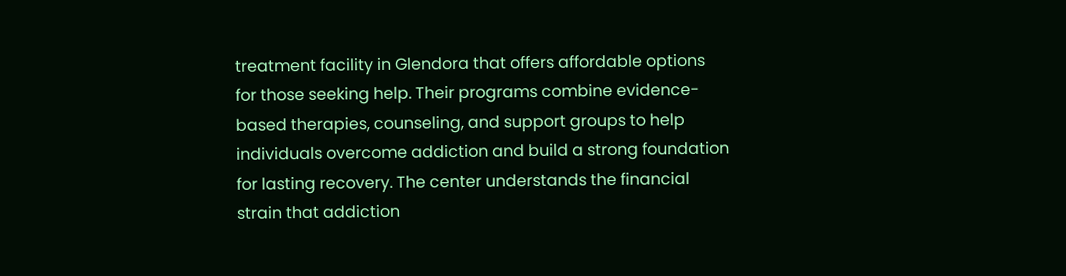treatment facility in Glendora that offers affordable options for those seeking help. Their programs combine evidence-based therapies, counseling, and support groups to help individuals overcome addiction and build a strong foundation for lasting recovery. The center understands the financial strain that addiction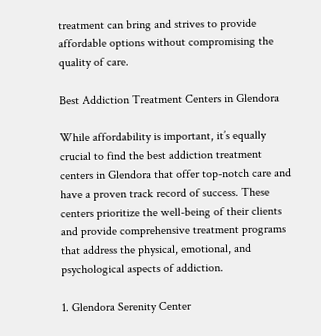treatment can bring and strives to provide affordable options without compromising the quality of care.

Best Addiction Treatment Centers in Glendora

While affordability is important, it’s equally crucial to find the best addiction treatment centers in Glendora that offer top-notch care and have a proven track record of success. These centers prioritize the well-being of their clients and provide comprehensive treatment programs that address the physical, emotional, and psychological aspects of addiction.

1. Glendora Serenity Center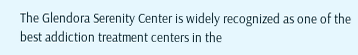The Glendora Serenity Center is widely recognized as one of the best addiction treatment centers in the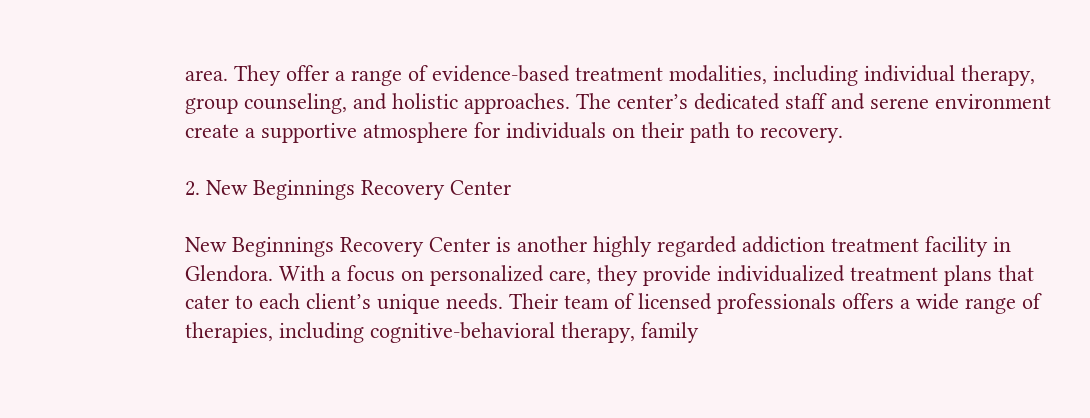area. They offer a range of evidence-based treatment modalities, including individual therapy, group counseling, and holistic approaches. The center’s dedicated staff and serene environment create a supportive atmosphere for individuals on their path to recovery.

2. New Beginnings Recovery Center

New Beginnings Recovery Center is another highly regarded addiction treatment facility in Glendora. With a focus on personalized care, they provide individualized treatment plans that cater to each client’s unique needs. Their team of licensed professionals offers a wide range of therapies, including cognitive-behavioral therapy, family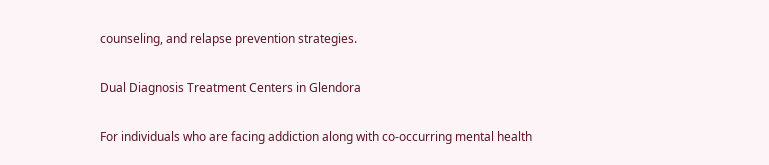counseling, and relapse prevention strategies.

Dual Diagnosis Treatment Centers in Glendora

For individuals who are facing addiction along with co-occurring mental health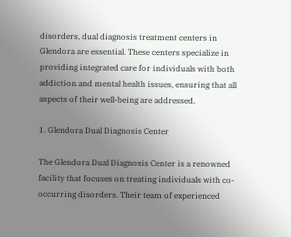disorders, dual diagnosis treatment centers in Glendora are essential. These centers specialize in providing integrated care for individuals with both addiction and mental health issues, ensuring that all aspects of their well-being are addressed.

1. Glendora Dual Diagnosis Center

The Glendora Dual Diagnosis Center is a renowned facility that focuses on treating individuals with co-occurring disorders. Their team of experienced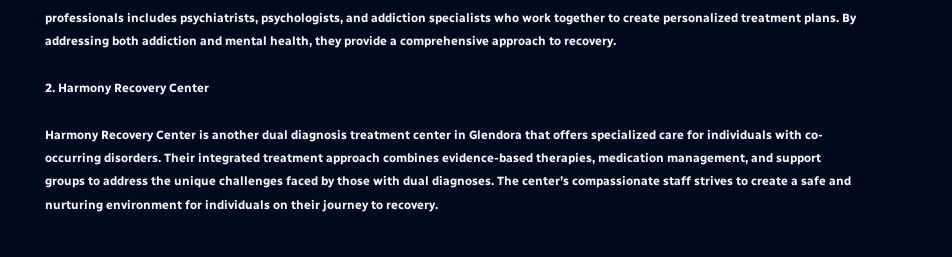professionals includes psychiatrists, psychologists, and addiction specialists who work together to create personalized treatment plans. By addressing both addiction and mental health, they provide a comprehensive approach to recovery.

2. Harmony Recovery Center

Harmony Recovery Center is another dual diagnosis treatment center in Glendora that offers specialized care for individuals with co-occurring disorders. Their integrated treatment approach combines evidence-based therapies, medication management, and support groups to address the unique challenges faced by those with dual diagnoses. The center’s compassionate staff strives to create a safe and nurturing environment for individuals on their journey to recovery.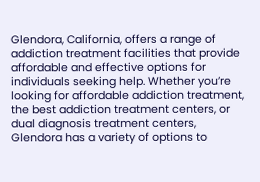Glendora, California, offers a range of addiction treatment facilities that provide affordable and effective options for individuals seeking help. Whether you’re looking for affordable addiction treatment, the best addiction treatment centers, or dual diagnosis treatment centers, Glendora has a variety of options to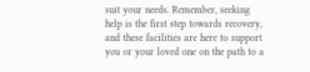suit your needs. Remember, seeking help is the first step towards recovery, and these facilities are here to support you or your loved one on the path to a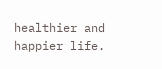healthier and happier life.